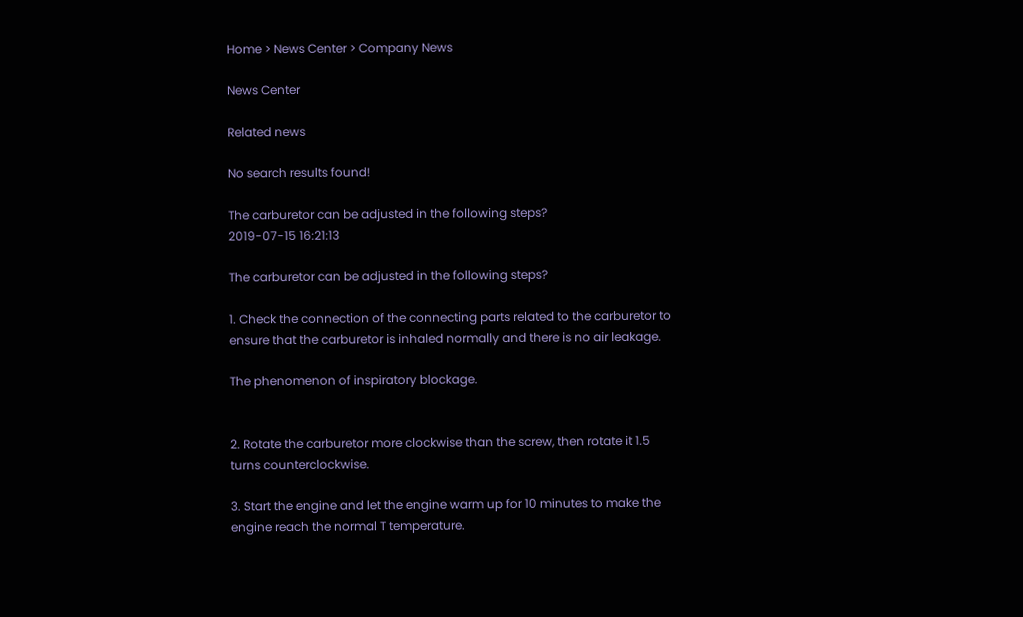Home > News Center > Company News

News Center

Related news

No search results found!

The carburetor can be adjusted in the following steps?
2019-07-15 16:21:13

The carburetor can be adjusted in the following steps?

1. Check the connection of the connecting parts related to the carburetor to ensure that the carburetor is inhaled normally and there is no air leakage.

The phenomenon of inspiratory blockage.


2. Rotate the carburetor more clockwise than the screw, then rotate it 1.5 turns counterclockwise.

3. Start the engine and let the engine warm up for 10 minutes to make the engine reach the normal T temperature.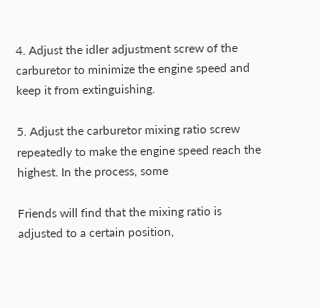4. Adjust the idler adjustment screw of the carburetor to minimize the engine speed and keep it from extinguishing.

5. Adjust the carburetor mixing ratio screw repeatedly to make the engine speed reach the highest. In the process, some

Friends will find that the mixing ratio is adjusted to a certain position,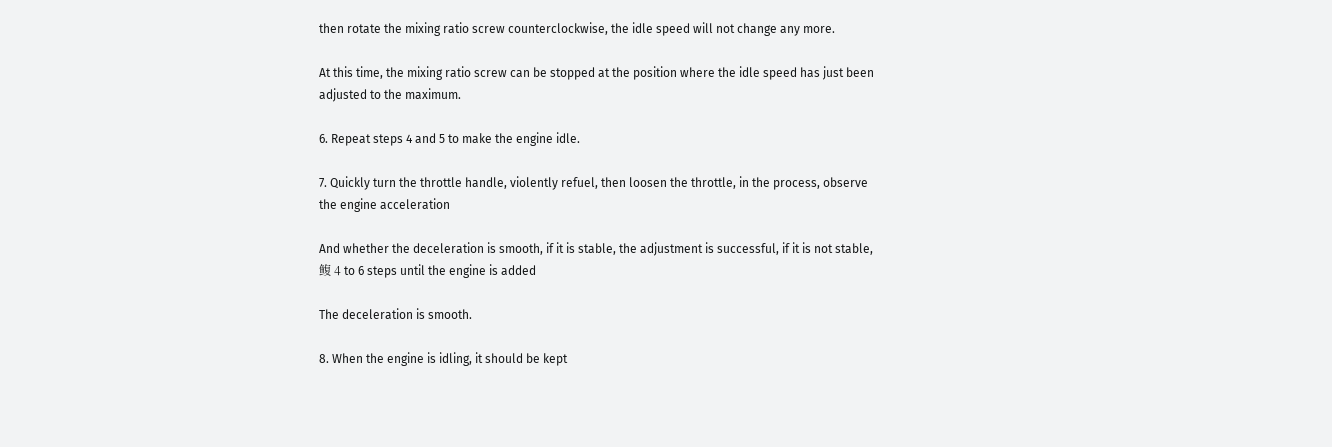then rotate the mixing ratio screw counterclockwise, the idle speed will not change any more.

At this time, the mixing ratio screw can be stopped at the position where the idle speed has just been adjusted to the maximum.

6. Repeat steps 4 and 5 to make the engine idle.

7. Quickly turn the throttle handle, violently refuel, then loosen the throttle, in the process, observe the engine acceleration

And whether the deceleration is smooth, if it is stable, the adjustment is successful, if it is not stable, 鳆 4 to 6 steps until the engine is added

The deceleration is smooth.

8. When the engine is idling, it should be kept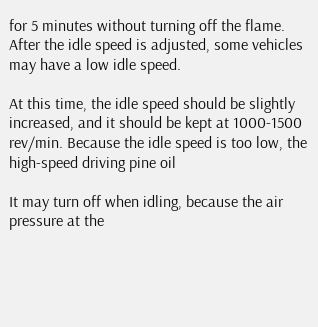for 5 minutes without turning off the flame. After the idle speed is adjusted, some vehicles may have a low idle speed.

At this time, the idle speed should be slightly increased, and it should be kept at 1000-1500 rev/min. Because the idle speed is too low, the high-speed driving pine oil

It may turn off when idling, because the air pressure at the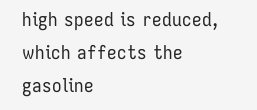high speed is reduced, which affects the gasoline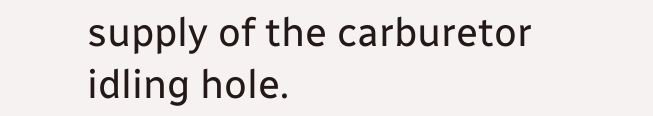supply of the carburetor idling hole.